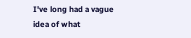I've long had a vague idea of what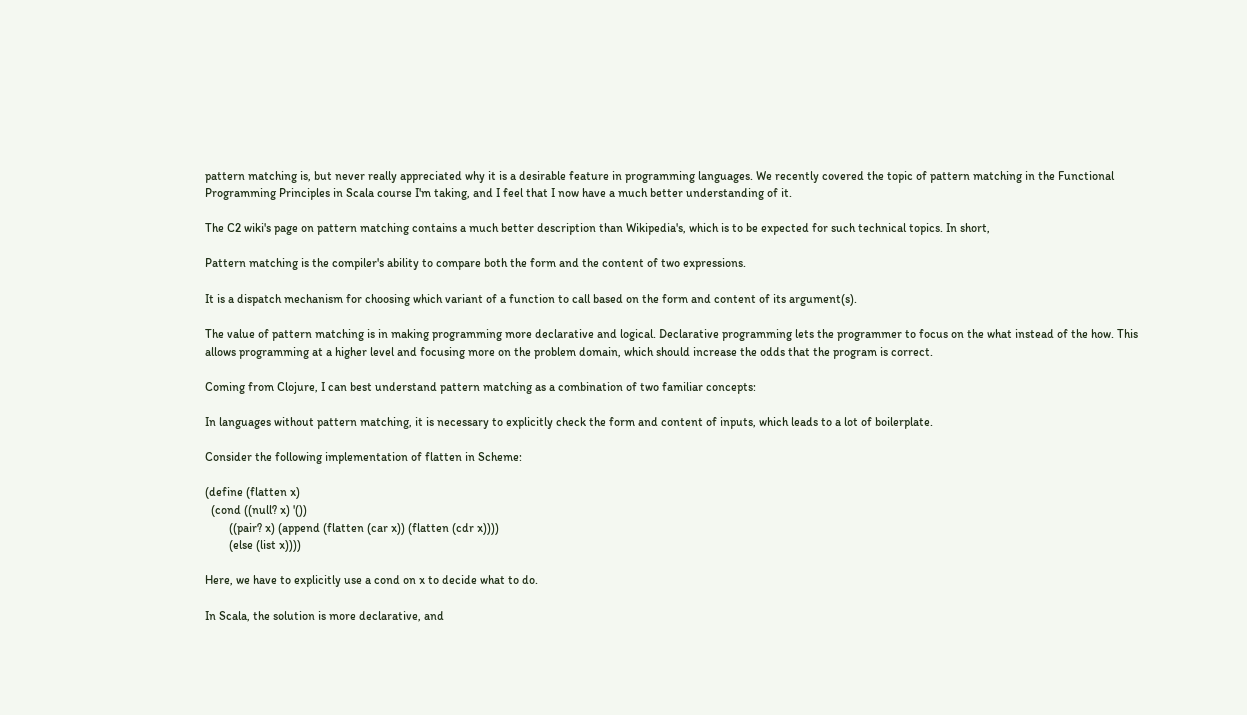pattern matching is, but never really appreciated why it is a desirable feature in programming languages. We recently covered the topic of pattern matching in the Functional Programming Principles in Scala course I'm taking, and I feel that I now have a much better understanding of it.

The C2 wiki's page on pattern matching contains a much better description than Wikipedia's, which is to be expected for such technical topics. In short,

Pattern matching is the compiler's ability to compare both the form and the content of two expressions.

It is a dispatch mechanism for choosing which variant of a function to call based on the form and content of its argument(s).

The value of pattern matching is in making programming more declarative and logical. Declarative programming lets the programmer to focus on the what instead of the how. This allows programming at a higher level and focusing more on the problem domain, which should increase the odds that the program is correct.

Coming from Clojure, I can best understand pattern matching as a combination of two familiar concepts:

In languages without pattern matching, it is necessary to explicitly check the form and content of inputs, which leads to a lot of boilerplate.

Consider the following implementation of flatten in Scheme:

(define (flatten x)
  (cond ((null? x) '())
        ((pair? x) (append (flatten (car x)) (flatten (cdr x))))
        (else (list x))))

Here, we have to explicitly use a cond on x to decide what to do.

In Scala, the solution is more declarative, and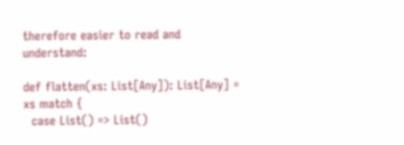therefore easier to read and understand:

def flatten(xs: List[Any]): List[Any] = xs match {
  case List() => List()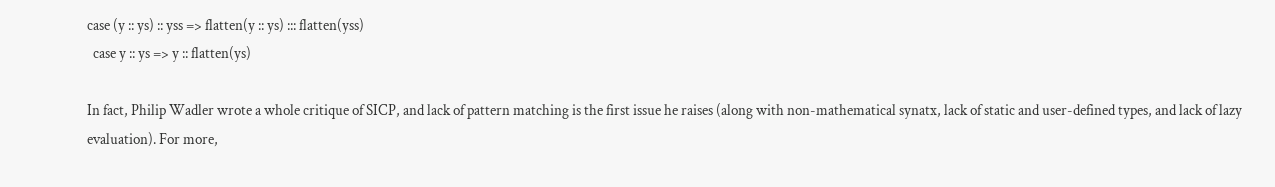case (y :: ys) :: yss => flatten(y :: ys) ::: flatten(yss)
  case y :: ys => y :: flatten(ys)

In fact, Philip Wadler wrote a whole critique of SICP, and lack of pattern matching is the first issue he raises (along with non-mathematical synatx, lack of static and user-defined types, and lack of lazy evaluation). For more,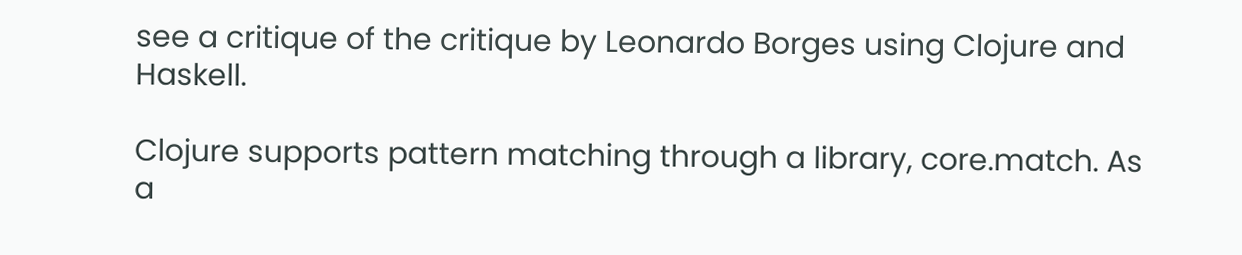see a critique of the critique by Leonardo Borges using Clojure and Haskell.

Clojure supports pattern matching through a library, core.match. As a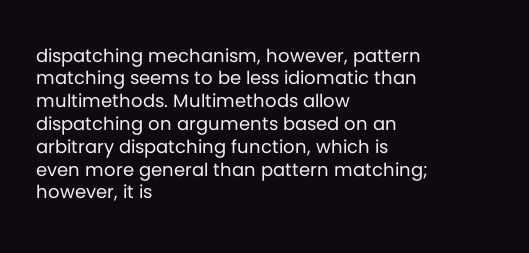dispatching mechanism, however, pattern matching seems to be less idiomatic than multimethods. Multimethods allow dispatching on arguments based on an arbitrary dispatching function, which is even more general than pattern matching; however, it is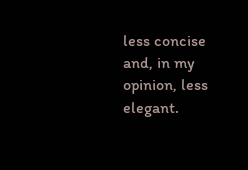less concise and, in my opinion, less elegant.